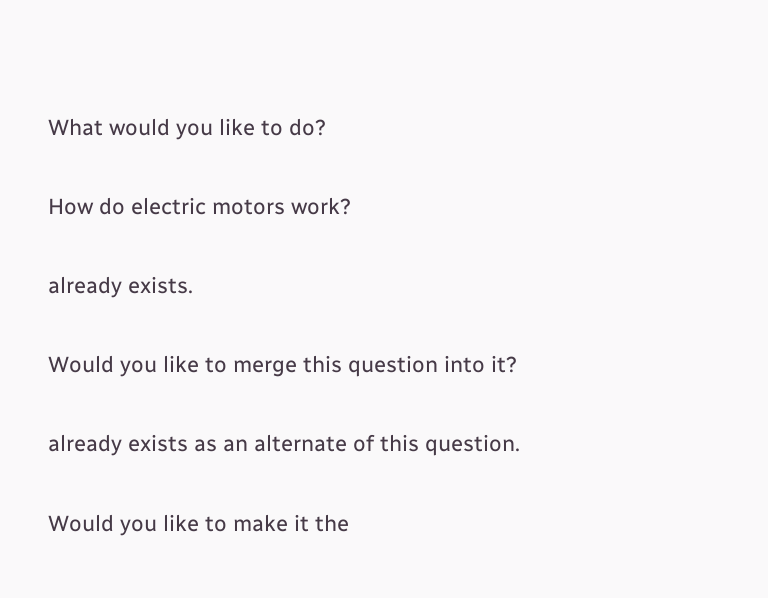What would you like to do?

How do electric motors work?

already exists.

Would you like to merge this question into it?

already exists as an alternate of this question.

Would you like to make it the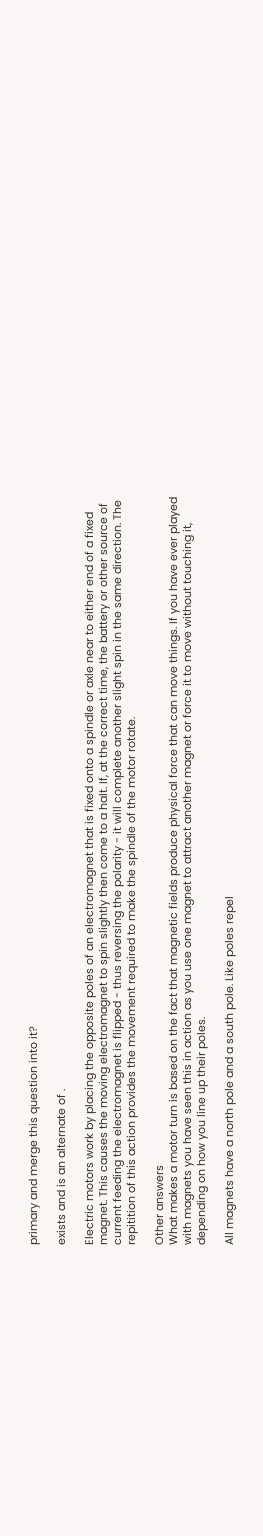primary and merge this question into it?

exists and is an alternate of .

Electric motors work by placing the opposite poles of an electromagnet that is fixed onto a spindle or axle near to either end of a fixed magnet. This causes the moving electromagnet to spin slightly then come to a halt. If, at the correct time, the battery or other source of current feeding the electromagnet is flipped - thus reversing the polarity - it will complete another slight spin in the same direction. The repitition of this action provides the movement required to make the spindle of the motor rotate.

Other answers
What makes a motor turn is based on the fact that magnetic fields produce physical force that can move things. If you have ever played with magnets you have seen this in action as you use one magnet to attract another magnet or force it to move without touching it, depending on how you line up their poles.

All magnets have a north pole and a south pole. Like poles repel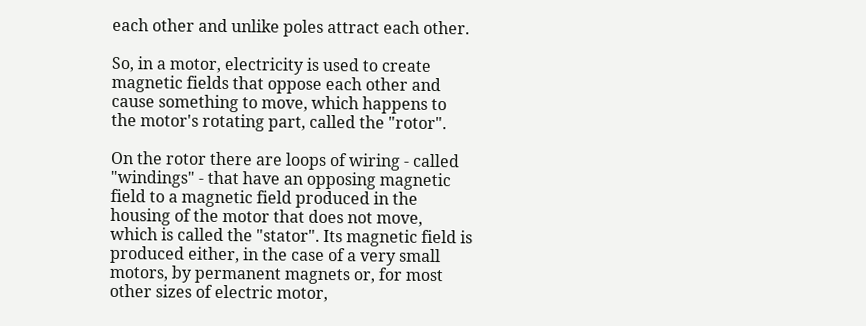each other and unlike poles attract each other.

So, in a motor, electricity is used to create magnetic fields that oppose each other and cause something to move, which happens to the motor's rotating part, called the "rotor".

On the rotor there are loops of wiring - called "windings" - that have an opposing magnetic field to a magnetic field produced in the housing of the motor that does not move, which is called the "stator". Its magnetic field is produced either, in the case of a very small motors, by permanent magnets or, for most other sizes of electric motor,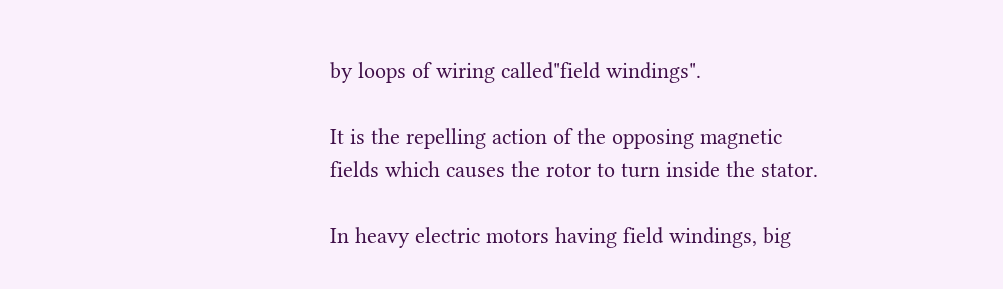by loops of wiring called"field windings".

It is the repelling action of the opposing magnetic fields which causes the rotor to turn inside the stator.

In heavy electric motors having field windings, big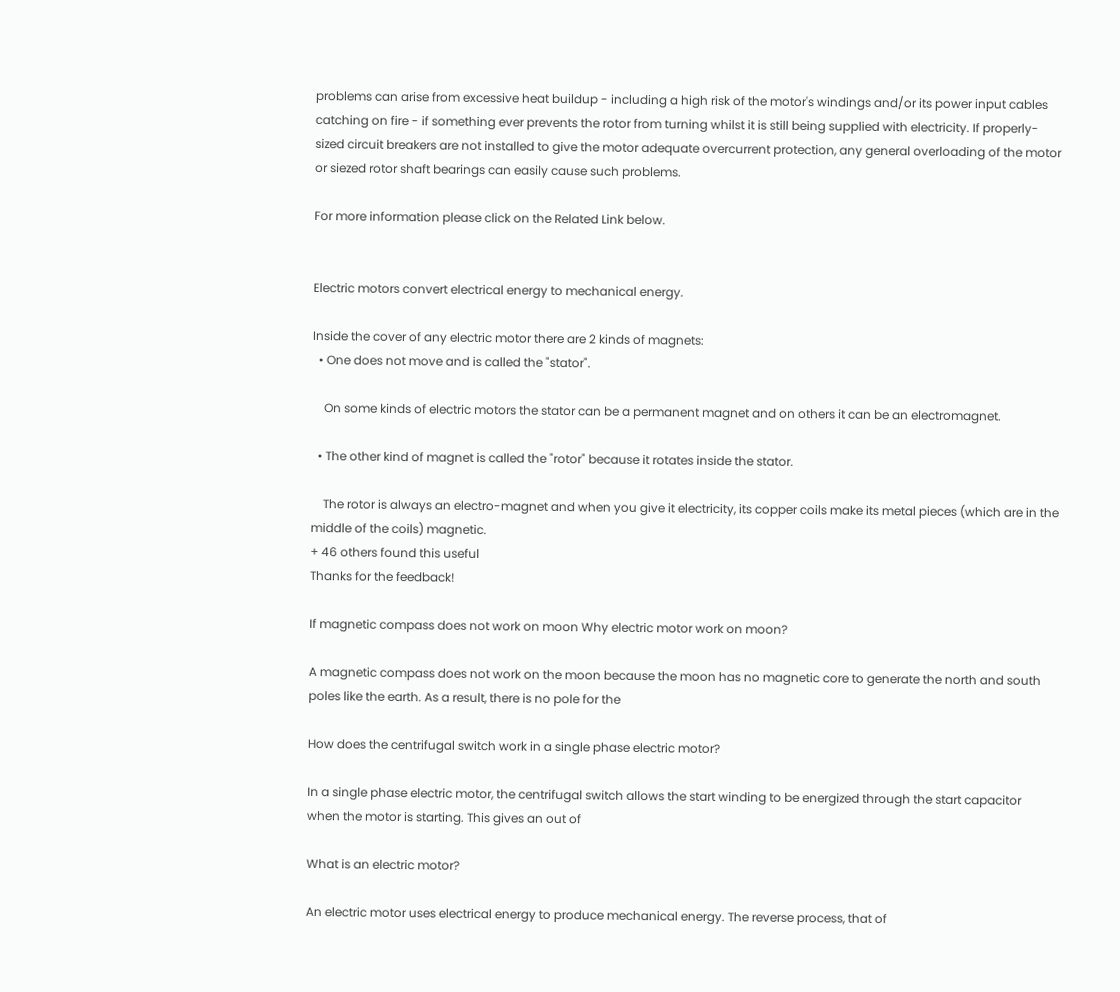problems can arise from excessive heat buildup - including a high risk of the motor's windings and/or its power input cables catching on fire - if something ever prevents the rotor from turning whilst it is still being supplied with electricity. If properly-sized circuit breakers are not installed to give the motor adequate overcurrent protection, any general overloading of the motor or siezed rotor shaft bearings can easily cause such problems.

For more information please click on the Related Link below.


Electric motors convert electrical energy to mechanical energy.

Inside the cover of any electric motor there are 2 kinds of magnets:
  • One does not move and is called the "stator".

    On some kinds of electric motors the stator can be a permanent magnet and on others it can be an electromagnet.

  • The other kind of magnet is called the "rotor" because it rotates inside the stator.

    The rotor is always an electro-magnet and when you give it electricity, its copper coils make its metal pieces (which are in the middle of the coils) magnetic.
+ 46 others found this useful
Thanks for the feedback!

If magnetic compass does not work on moon Why electric motor work on moon?

A magnetic compass does not work on the moon because the moon has no magnetic core to generate the north and south poles like the earth. As a result, there is no pole for the

How does the centrifugal switch work in a single phase electric motor?

In a single phase electric motor, the centrifugal switch allows the start winding to be energized through the start capacitor when the motor is starting. This gives an out of

What is an electric motor?

An electric motor uses electrical energy to produce mechanical energy. The reverse process, that of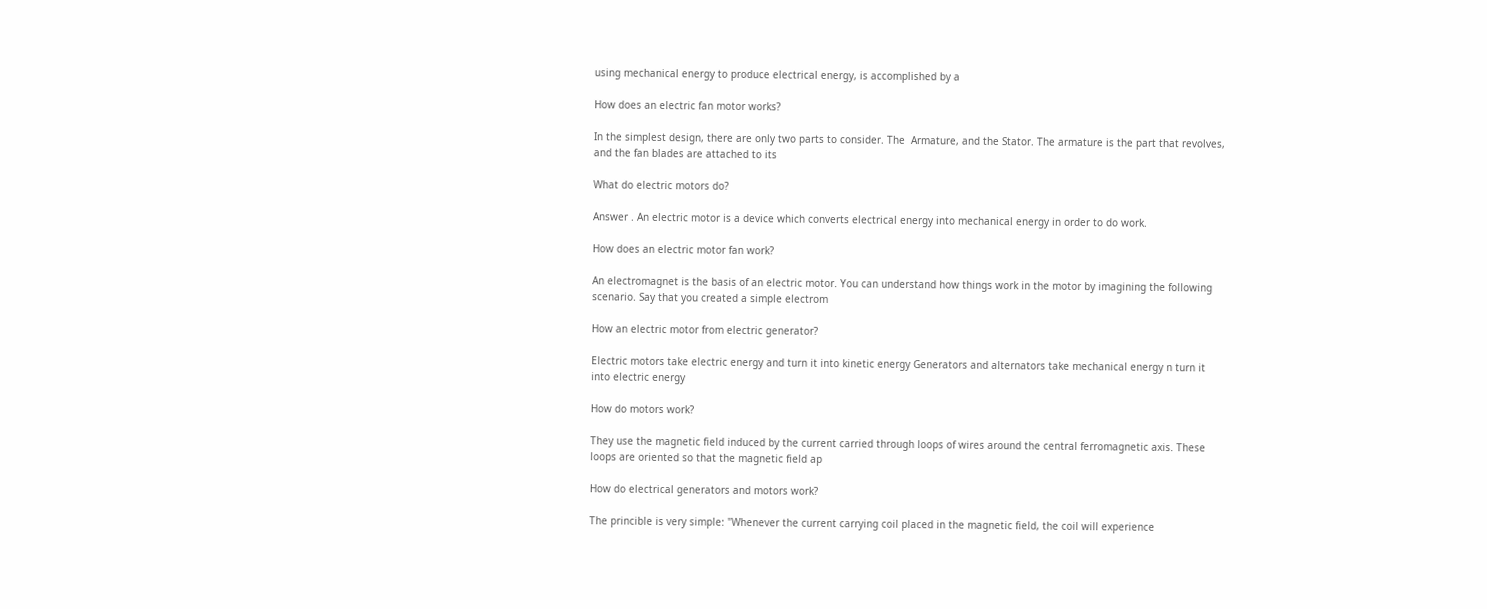using mechanical energy to produce electrical energy, is accomplished by a

How does an electric fan motor works?

In the simplest design, there are only two parts to consider. The  Armature, and the Stator. The armature is the part that revolves,  and the fan blades are attached to its

What do electric motors do?

Answer . An electric motor is a device which converts electrical energy into mechanical energy in order to do work.

How does an electric motor fan work?

An electromagnet is the basis of an electric motor. You can understand how things work in the motor by imagining the following scenario. Say that you created a simple electrom

How an electric motor from electric generator?

Electric motors take electric energy and turn it into kinetic energy Generators and alternators take mechanical energy n turn it into electric energy

How do motors work?

They use the magnetic field induced by the current carried through loops of wires around the central ferromagnetic axis. These loops are oriented so that the magnetic field ap

How do electrical generators and motors work?

The princible is very simple: "Whenever the current carrying coil placed in the magnetic field, the coil will experience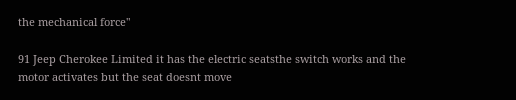the mechanical force"

91 Jeep Cherokee Limited it has the electric seatsthe switch works and the motor activates but the seat doesnt move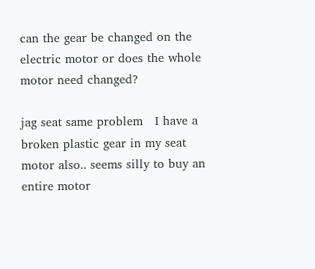can the gear be changed on the electric motor or does the whole motor need changed?

jag seat same problem   I have a broken plastic gear in my seat motor also.. seems silly to buy an entire motor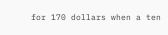for 170 dollars when a ten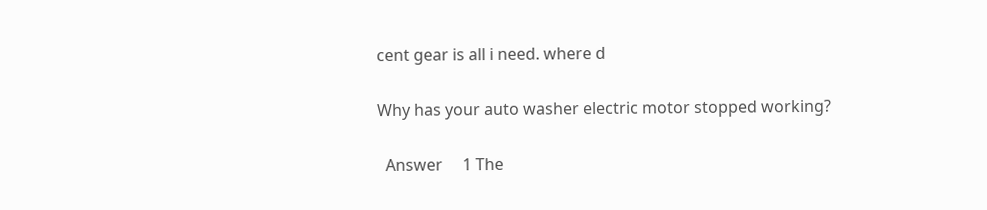cent gear is all i need. where d

Why has your auto washer electric motor stopped working?

  Answer     1 The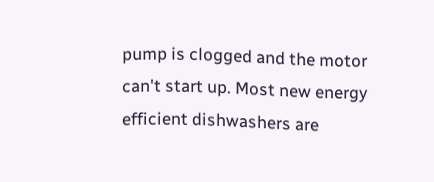pump is clogged and the motor can't start up. Most new energy efficient dishwashers are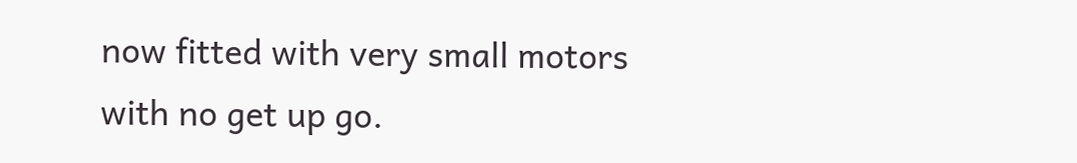now fitted with very small motors with no get up go.